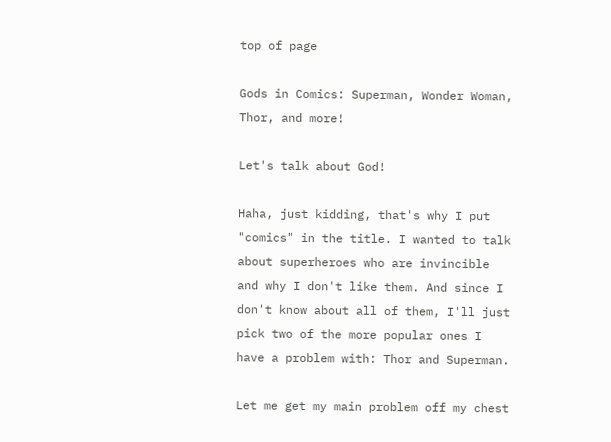top of page

Gods in Comics: Superman, Wonder Woman, Thor, and more!

Let's talk about God!

Haha, just kidding, that's why I put "comics" in the title. I wanted to talk about superheroes who are invincible and why I don't like them. And since I don't know about all of them, I'll just pick two of the more popular ones I have a problem with: Thor and Superman.

Let me get my main problem off my chest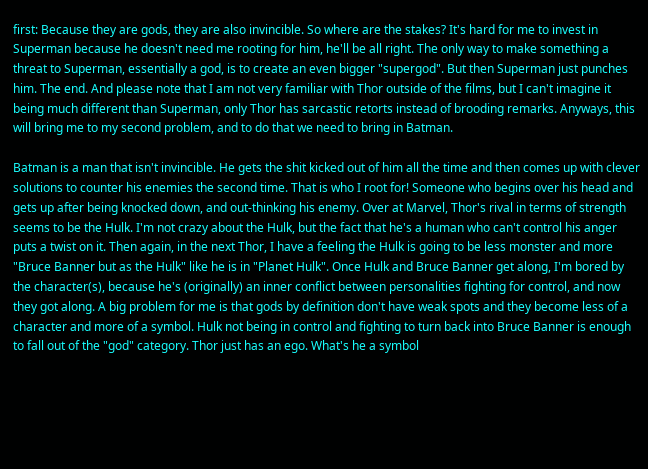first: Because they are gods, they are also invincible. So where are the stakes? It's hard for me to invest in Superman because he doesn't need me rooting for him, he'll be all right. The only way to make something a threat to Superman, essentially a god, is to create an even bigger "supergod". But then Superman just punches him. The end. And please note that I am not very familiar with Thor outside of the films, but I can't imagine it being much different than Superman, only Thor has sarcastic retorts instead of brooding remarks. Anyways, this will bring me to my second problem, and to do that we need to bring in Batman.

Batman is a man that isn't invincible. He gets the shit kicked out of him all the time and then comes up with clever solutions to counter his enemies the second time. That is who I root for! Someone who begins over his head and gets up after being knocked down, and out-thinking his enemy. Over at Marvel, Thor's rival in terms of strength seems to be the Hulk. I'm not crazy about the Hulk, but the fact that he's a human who can't control his anger puts a twist on it. Then again, in the next Thor, I have a feeling the Hulk is going to be less monster and more "Bruce Banner but as the Hulk" like he is in "Planet Hulk". Once Hulk and Bruce Banner get along, I'm bored by the character(s), because he's (originally) an inner conflict between personalities fighting for control, and now they got along. A big problem for me is that gods by definition don't have weak spots and they become less of a character and more of a symbol. Hulk not being in control and fighting to turn back into Bruce Banner is enough to fall out of the "god" category. Thor just has an ego. What's he a symbol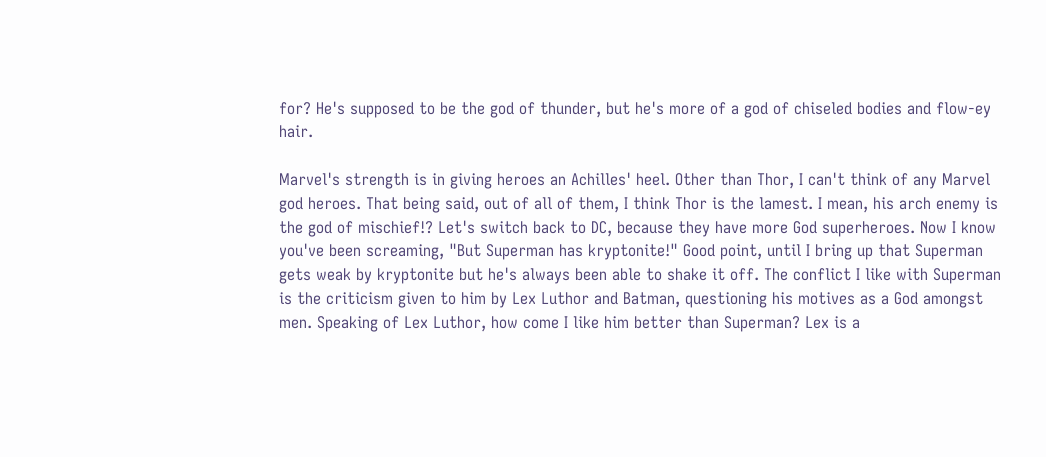for? He's supposed to be the god of thunder, but he's more of a god of chiseled bodies and flow-ey hair.

Marvel's strength is in giving heroes an Achilles' heel. Other than Thor, I can't think of any Marvel god heroes. That being said, out of all of them, I think Thor is the lamest. I mean, his arch enemy is the god of mischief!? Let's switch back to DC, because they have more God superheroes. Now I know you've been screaming, "But Superman has kryptonite!" Good point, until I bring up that Superman gets weak by kryptonite but he's always been able to shake it off. The conflict I like with Superman is the criticism given to him by Lex Luthor and Batman, questioning his motives as a God amongst men. Speaking of Lex Luthor, how come I like him better than Superman? Lex is a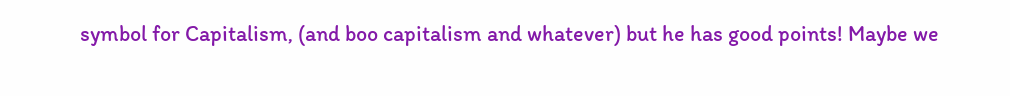symbol for Capitalism, (and boo capitalism and whatever) but he has good points! Maybe we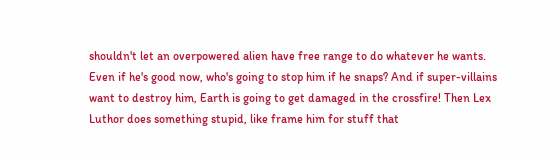shouldn't let an overpowered alien have free range to do whatever he wants. Even if he's good now, who's going to stop him if he snaps? And if super-villains want to destroy him, Earth is going to get damaged in the crossfire! Then Lex Luthor does something stupid, like frame him for stuff that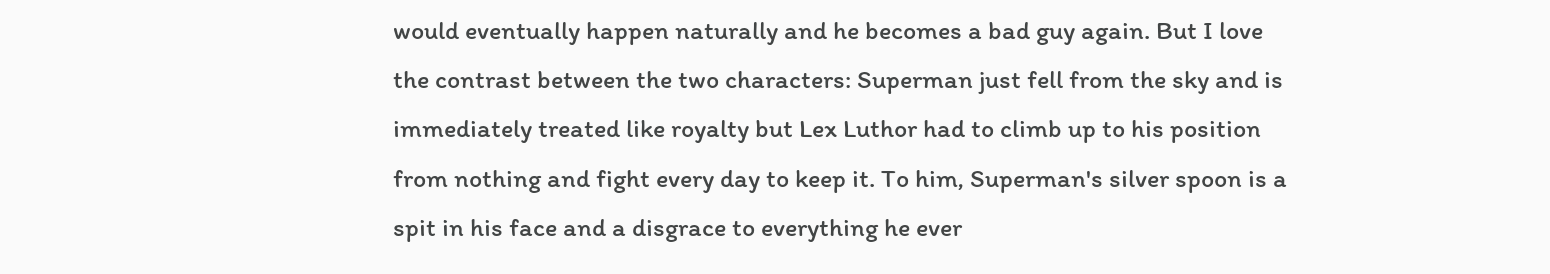would eventually happen naturally and he becomes a bad guy again. But I love the contrast between the two characters: Superman just fell from the sky and is immediately treated like royalty but Lex Luthor had to climb up to his position from nothing and fight every day to keep it. To him, Superman's silver spoon is a spit in his face and a disgrace to everything he ever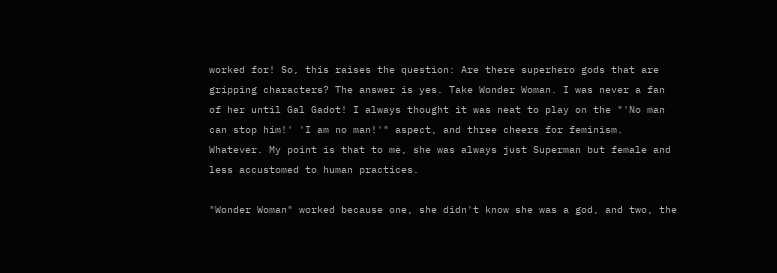worked for! So, this raises the question: Are there superhero gods that are gripping characters? The answer is yes. Take Wonder Woman. I was never a fan of her until Gal Gadot! I always thought it was neat to play on the "'No man can stop him!' 'I am no man!'" aspect, and three cheers for feminism. Whatever. My point is that to me, she was always just Superman but female and less accustomed to human practices.

"Wonder Woman" worked because one, she didn't know she was a god, and two, the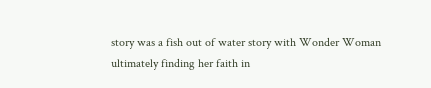story was a fish out of water story with Wonder Woman ultimately finding her faith in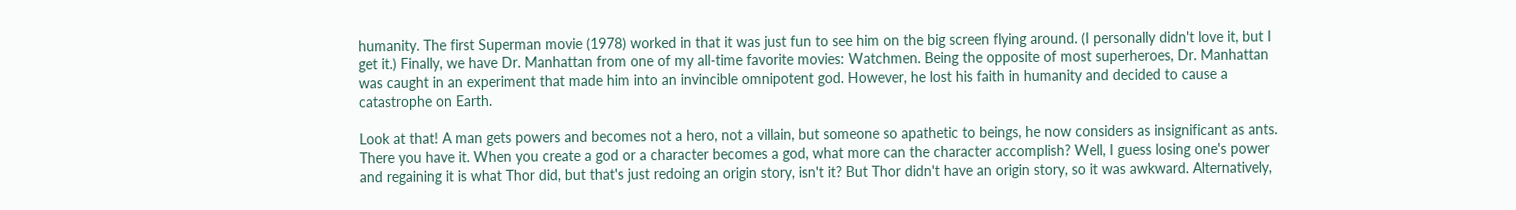humanity. The first Superman movie (1978) worked in that it was just fun to see him on the big screen flying around. (I personally didn't love it, but I get it.) Finally, we have Dr. Manhattan from one of my all-time favorite movies: Watchmen. Being the opposite of most superheroes, Dr. Manhattan was caught in an experiment that made him into an invincible omnipotent god. However, he lost his faith in humanity and decided to cause a catastrophe on Earth.

Look at that! A man gets powers and becomes not a hero, not a villain, but someone so apathetic to beings, he now considers as insignificant as ants. There you have it. When you create a god or a character becomes a god, what more can the character accomplish? Well, I guess losing one's power and regaining it is what Thor did, but that's just redoing an origin story, isn't it? But Thor didn't have an origin story, so it was awkward. Alternatively,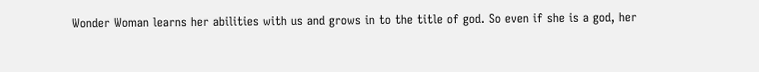Wonder Woman learns her abilities with us and grows in to the title of god. So even if she is a god, her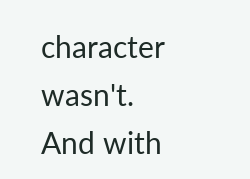character wasn't. And with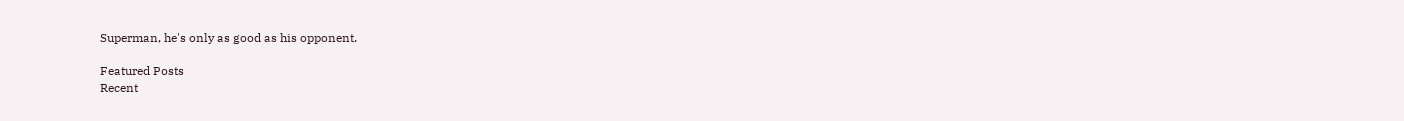Superman, he's only as good as his opponent.

Featured Posts
Recent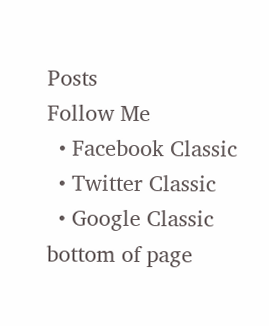Posts
Follow Me
  • Facebook Classic
  • Twitter Classic
  • Google Classic
bottom of page